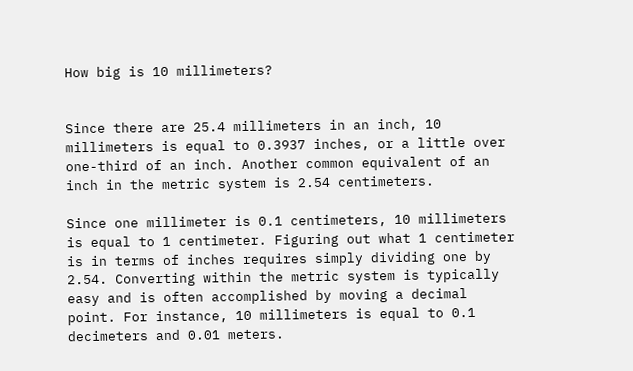How big is 10 millimeters?


Since there are 25.4 millimeters in an inch, 10 millimeters is equal to 0.3937 inches, or a little over one-third of an inch. Another common equivalent of an inch in the metric system is 2.54 centimeters.

Since one millimeter is 0.1 centimeters, 10 millimeters is equal to 1 centimeter. Figuring out what 1 centimeter is in terms of inches requires simply dividing one by 2.54. Converting within the metric system is typically easy and is often accomplished by moving a decimal point. For instance, 10 millimeters is equal to 0.1 decimeters and 0.01 meters.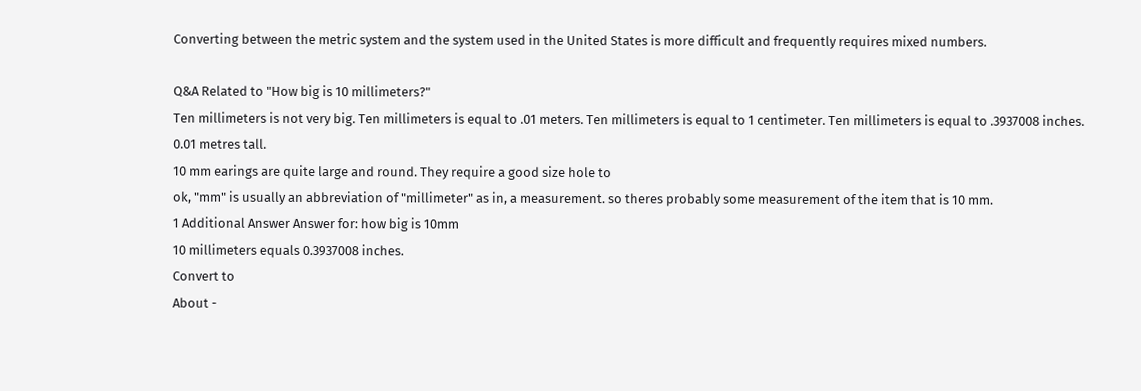Converting between the metric system and the system used in the United States is more difficult and frequently requires mixed numbers.

Q&A Related to "How big is 10 millimeters?"
Ten millimeters is not very big. Ten millimeters is equal to .01 meters. Ten millimeters is equal to 1 centimeter. Ten millimeters is equal to .3937008 inches.
0.01 metres tall.
10 mm earings are quite large and round. They require a good size hole to
ok, "mm" is usually an abbreviation of "millimeter" as in, a measurement. so theres probably some measurement of the item that is 10 mm.
1 Additional Answer Answer for: how big is 10mm
10 millimeters equals 0.3937008 inches.
Convert to
About -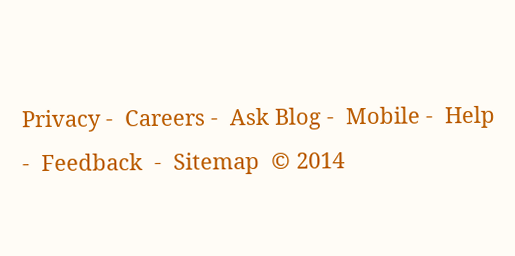Privacy -  Careers -  Ask Blog -  Mobile -  Help -  Feedback  -  Sitemap  © 2014